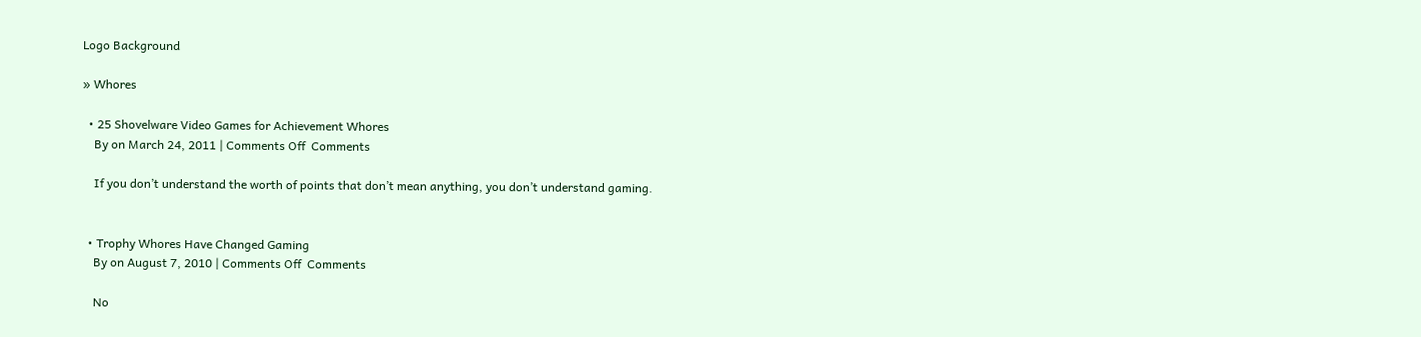Logo Background

» Whores

  • 25 Shovelware Video Games for Achievement Whores
    By on March 24, 2011 | Comments Off  Comments

    If you don’t understand the worth of points that don’t mean anything, you don’t understand gaming.


  • Trophy Whores Have Changed Gaming
    By on August 7, 2010 | Comments Off  Comments

    No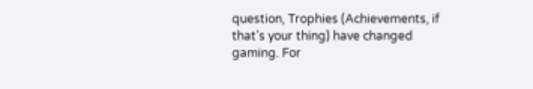question, Trophies (Achievements, if that’s your thing) have changed gaming. For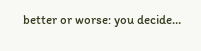better or worse: you decide…